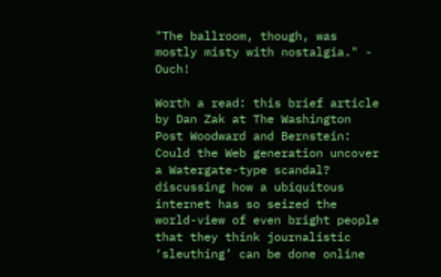"The ballroom, though, was mostly misty with nostalgia." - Ouch!

Worth a read: this brief article by Dan Zak at The Washington Post Woodward and Bernstein: Could the Web generation uncover a Watergate-type scandal? discussing how a ubiquitous internet has so seized the world-view of even bright people that they think journalistic ‘sleuthing’ can be done online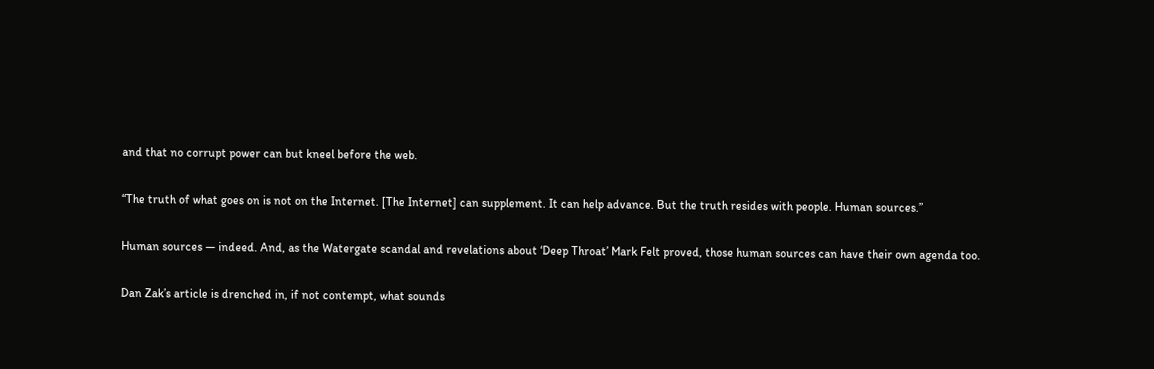and that no corrupt power can but kneel before the web.

“The truth of what goes on is not on the Internet. [The Internet] can supplement. It can help advance. But the truth resides with people. Human sources.”

Human sources — indeed. And, as the Watergate scandal and revelations about ‘Deep Throat’ Mark Felt proved, those human sources can have their own agenda too.

Dan Zak’s article is drenched in, if not contempt, what sounds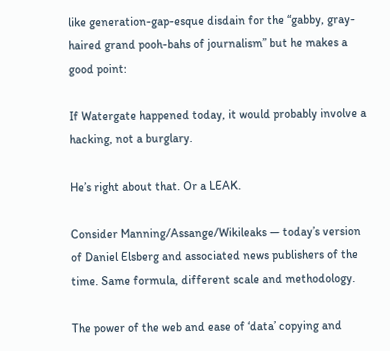like generation-gap-esque disdain for the “gabby, gray-haired grand pooh-bahs of journalism” but he makes a good point:

If Watergate happened today, it would probably involve a hacking, not a burglary.

He’s right about that. Or a LEAK.

Consider Manning/Assange/Wikileaks — today’s version of Daniel Elsberg and associated news publishers of the time. Same formula, different scale and methodology.

The power of the web and ease of ‘data’ copying and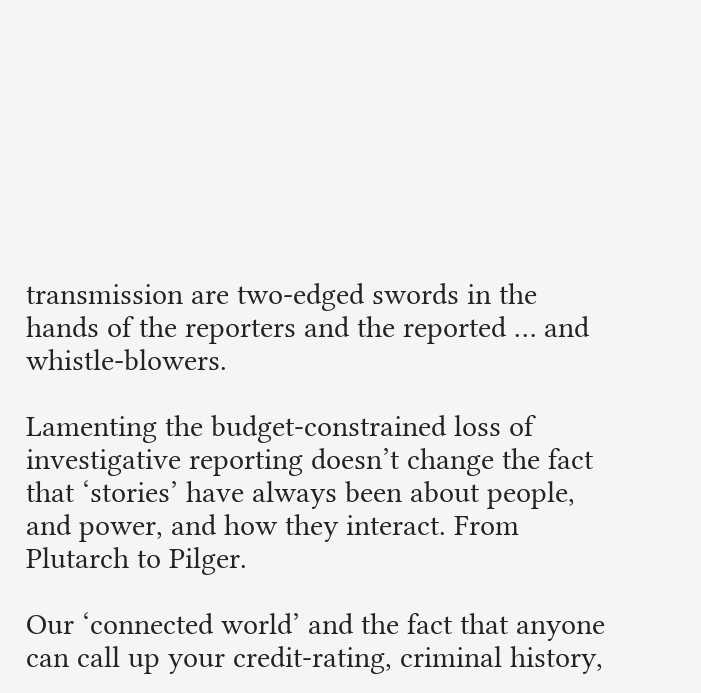transmission are two-edged swords in the hands of the reporters and the reported … and whistle-blowers.

Lamenting the budget-constrained loss of investigative reporting doesn’t change the fact that ‘stories’ have always been about people, and power, and how they interact. From Plutarch to Pilger.

Our ‘connected world’ and the fact that anyone can call up your credit-rating, criminal history,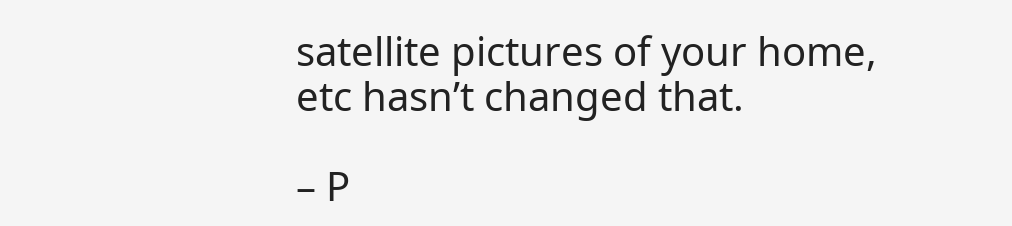satellite pictures of your home, etc hasn’t changed that.

– P